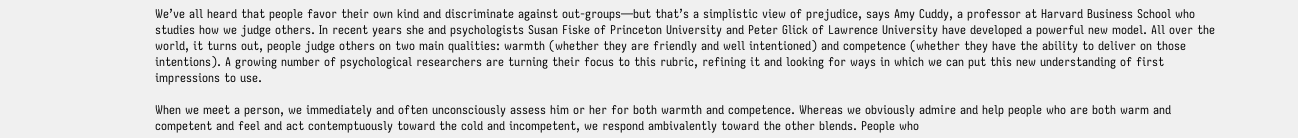We’ve all heard that people favor their own kind and discriminate against out-groups—but that’s a simplistic view of prejudice, says Amy Cuddy, a professor at Harvard Business School who studies how we judge others. In recent years she and psychologists Susan Fiske of Princeton University and Peter Glick of Lawrence University have developed a powerful new model. All over the world, it turns out, people judge others on two main qualities: warmth (whether they are friendly and well intentioned) and competence (whether they have the ability to deliver on those intentions). A growing number of psychological researchers are turning their focus to this rubric, refining it and looking for ways in which we can put this new understanding of first impressions to use.

When we meet a person, we immediately and often unconsciously assess him or her for both warmth and competence. Whereas we obviously admire and help people who are both warm and competent and feel and act contemptuously toward the cold and incompetent, we respond ambivalently toward the other blends. People who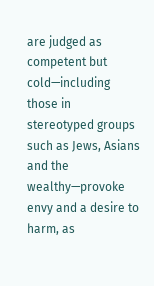are judged as competent but cold—including those in stereotyped groups such as Jews, Asians and the wealthy—provoke envy and a desire to harm, as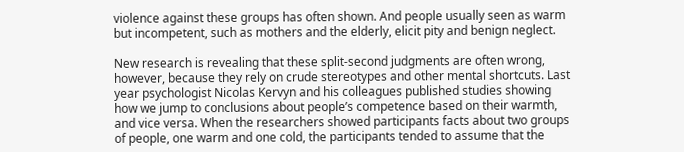violence against these groups has often shown. And people usually seen as warm but incompetent, such as mothers and the elderly, elicit pity and benign neglect.

New research is revealing that these split-second judgments are often wrong, however, because they rely on crude stereotypes and other mental shortcuts. Last year psychologist Nicolas Kervyn and his colleagues published studies showing how we jump to conclusions about people’s competence based on their warmth, and vice versa. When the researchers showed participants facts about two groups of people, one warm and one cold, the participants tended to assume that the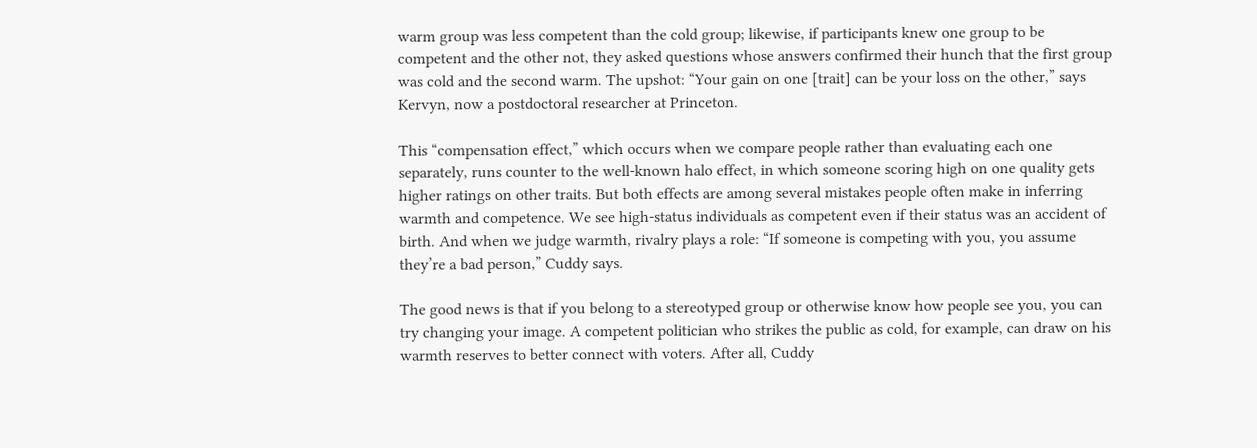warm group was less competent than the cold group; likewise, if participants knew one group to be competent and the other not, they asked questions whose answers confirmed their hunch that the first group was cold and the second warm. The upshot: “Your gain on one [trait] can be your loss on the other,” says Kervyn, now a postdoctoral researcher at Princeton.

This “compensation effect,” which occurs when we compare people rather than evaluating each one separately, runs counter to the well-known halo effect, in which someone scoring high on one quality gets higher ratings on other traits. But both effects are among several mistakes people often make in inferring warmth and competence. We see high-status individuals as competent even if their status was an accident of birth. And when we judge warmth, rivalry plays a role: “If someone is competing with you, you assume they’re a bad person,” Cuddy says.

The good news is that if you belong to a stereotyped group or otherwise know how people see you, you can try changing your image. A competent politician who strikes the public as cold, for example, can draw on his warmth reserves to better connect with voters. After all, Cuddy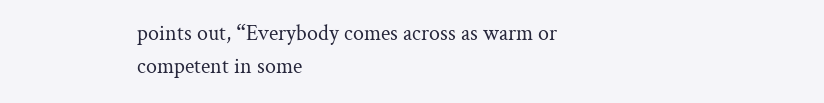points out, “Everybody comes across as warm or competent in some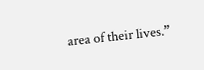area of their lives.”